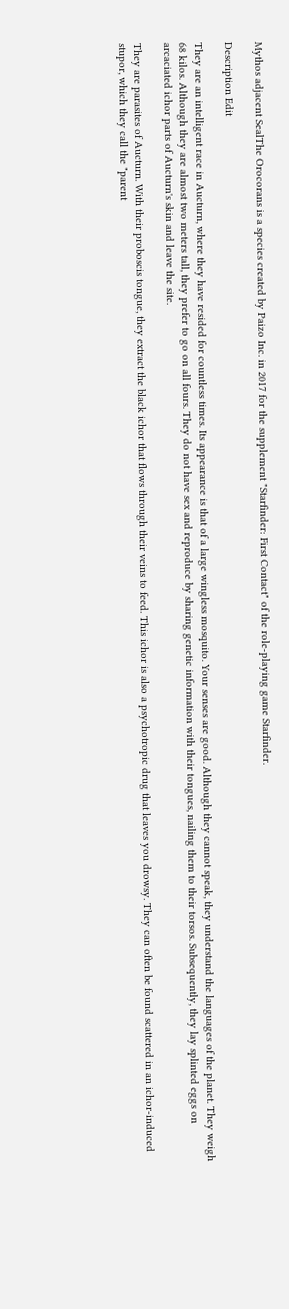Mythos adjacent SealThe Orocorans is a species created by Paizo Inc. in 2017 for the supplement "Starfinder: First Contact" of the role-playing game Starfinder.

Description Edit

They are an intelligent race in Aucturn, where they have resided for countless times. Its appearance is that of a large wingless mosquito. Your senses are good. Although they cannot speak, they understand the languages of the planet. They weigh 68 kilos. Although they are almost two meters tall, they prefer to go on all fours. They do not have sex and reproduce by sharing genetic information with their tongues, nailing them to their torsos. Subsequently, they lay splinted eggs on arcaciated ichor parts of Aucturn's skin and leave the site.

They are parasites of Aucturn. With their proboscis tongue, they extract the black ichor that flows through their veins to feed. This ichor is also a psychotropic drug that leaves you drowsy. They can often be found scattered in an ichor-induced stupor, which they call the "parent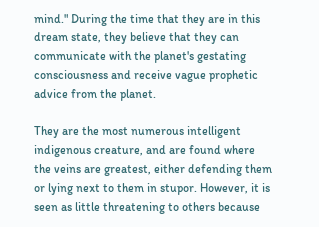mind." During the time that they are in this dream state, they believe that they can communicate with the planet's gestating consciousness and receive vague prophetic advice from the planet.

They are the most numerous intelligent indigenous creature, and are found where the veins are greatest, either defending them or lying next to them in stupor. However, it is seen as little threatening to others because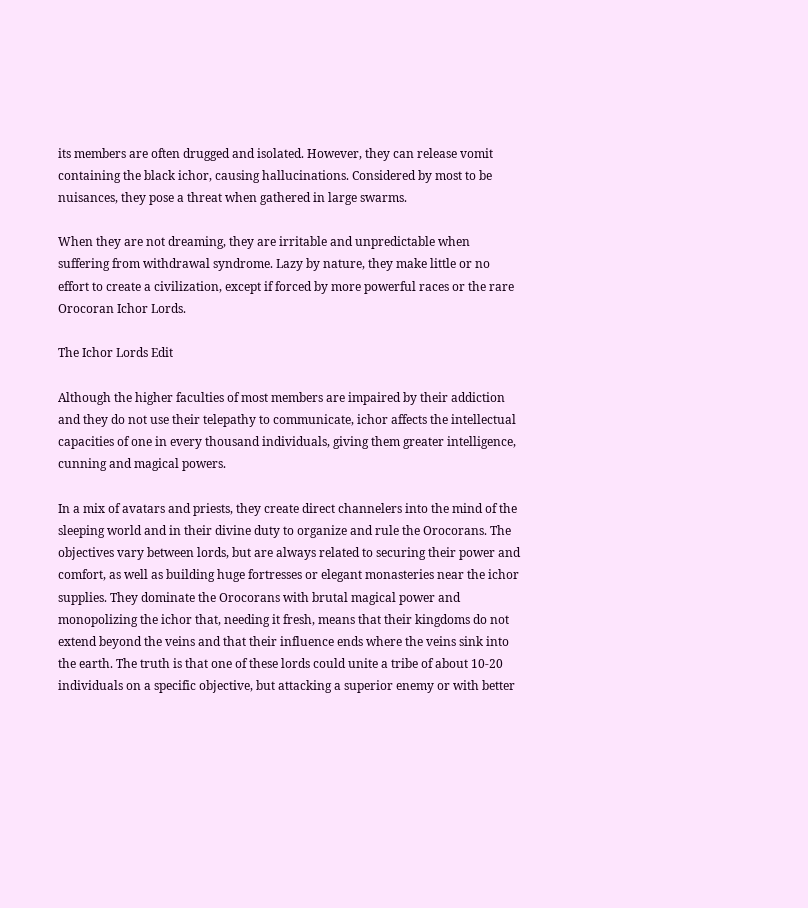its members are often drugged and isolated. However, they can release vomit containing the black ichor, causing hallucinations. Considered by most to be nuisances, they pose a threat when gathered in large swarms.

When they are not dreaming, they are irritable and unpredictable when suffering from withdrawal syndrome. Lazy by nature, they make little or no effort to create a civilization, except if forced by more powerful races or the rare Orocoran Ichor Lords.

The Ichor Lords Edit

Although the higher faculties of most members are impaired by their addiction and they do not use their telepathy to communicate, ichor affects the intellectual capacities of one in every thousand individuals, giving them greater intelligence, cunning and magical powers.

In a mix of avatars and priests, they create direct channelers into the mind of the sleeping world and in their divine duty to organize and rule the Orocorans. The objectives vary between lords, but are always related to securing their power and comfort, as well as building huge fortresses or elegant monasteries near the ichor supplies. They dominate the Orocorans with brutal magical power and monopolizing the ichor that, needing it fresh, means that their kingdoms do not extend beyond the veins and that their influence ends where the veins sink into the earth. The truth is that one of these lords could unite a tribe of about 10-20 individuals on a specific objective, but attacking a superior enemy or with better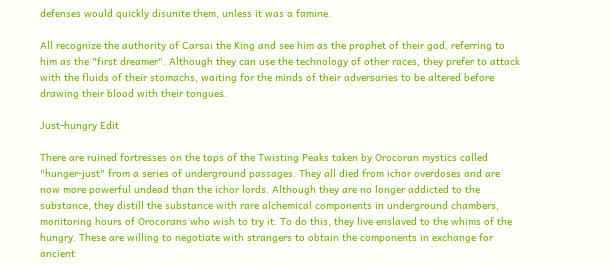defenses would quickly disunite them, unless it was a famine.

All recognize the authority of Carsai the King and see him as the prophet of their god, referring to him as the "first dreamer". Although they can use the technology of other races, they prefer to attack with the fluids of their stomachs, waiting for the minds of their adversaries to be altered before drawing their blood with their tongues.

Just-hungry Edit

There are ruined fortresses on the tops of the Twisting Peaks taken by Orocoran mystics called "hunger-just" from a series of underground passages. They all died from ichor overdoses and are now more powerful undead than the ichor lords. Although they are no longer addicted to the substance, they distill the substance with rare alchemical components in underground chambers, monitoring hours of Orocorans who wish to try it. To do this, they live enslaved to the whims of the hungry. These are willing to negotiate with strangers to obtain the components in exchange for ancient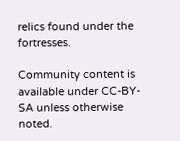relics found under the fortresses.

Community content is available under CC-BY-SA unless otherwise noted.